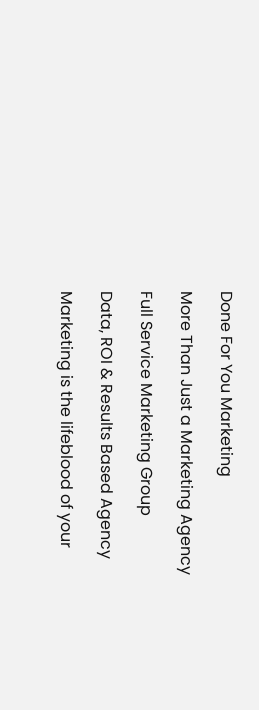Done For You Marketing

More Than Just a Marketing Agency

Full Service Marketing Group

Data, ROI & Results Based Agency

Marketing is the lifeblood of your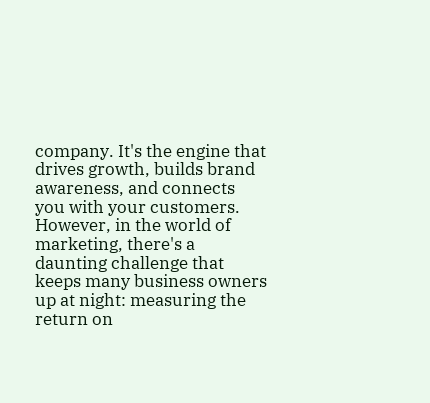company. It's the engine that drives growth, builds brand awareness, and connects you with your customers. However, in the world of marketing, there's a daunting challenge that keeps many business owners up at night: measuring the return on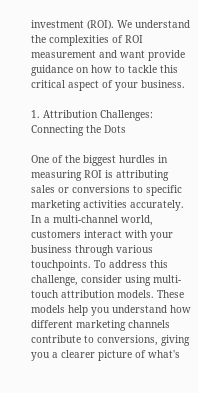investment (ROI). We understand the complexities of ROI measurement and want provide guidance on how to tackle this critical aspect of your business.

1. Attribution Challenges: Connecting the Dots

One of the biggest hurdles in measuring ROI is attributing sales or conversions to specific marketing activities accurately. In a multi-channel world, customers interact with your business through various touchpoints. To address this challenge, consider using multi-touch attribution models. These models help you understand how different marketing channels contribute to conversions, giving you a clearer picture of what's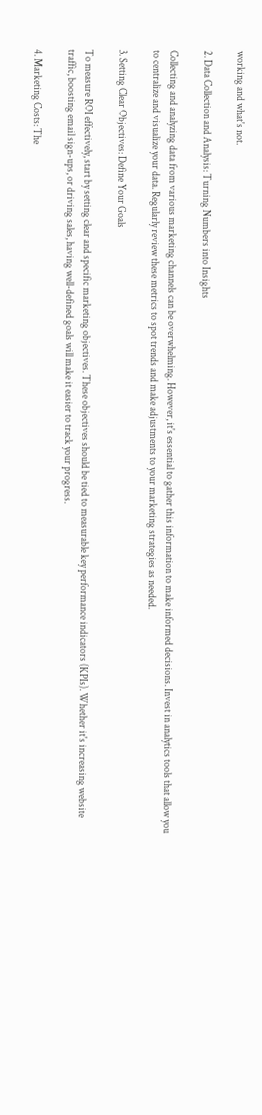working and what's not.

2. Data Collection and Analysis: Turning Numbers into Insights

Collecting and analyzing data from various marketing channels can be overwhelming. However, it's essential to gather this information to make informed decisions. Invest in analytics tools that allow you to centralize and visualize your data. Regularly review these metrics to spot trends and make adjustments to your marketing strategies as needed.

3. Setting Clear Objectives: Define Your Goals

To measure ROI effectively, start by setting clear and specific marketing objectives. These objectives should be tied to measurable key performance indicators (KPIs). Whether it's increasing website traffic, boosting email sign-ups, or driving sales, having well-defined goals will make it easier to track your progress.

4. Marketing Costs: The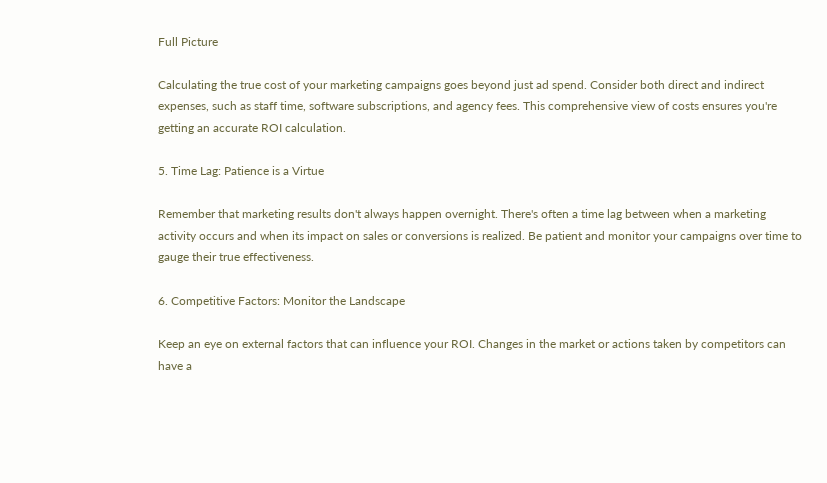Full Picture

Calculating the true cost of your marketing campaigns goes beyond just ad spend. Consider both direct and indirect expenses, such as staff time, software subscriptions, and agency fees. This comprehensive view of costs ensures you're getting an accurate ROI calculation.

5. Time Lag: Patience is a Virtue

Remember that marketing results don't always happen overnight. There's often a time lag between when a marketing activity occurs and when its impact on sales or conversions is realized. Be patient and monitor your campaigns over time to gauge their true effectiveness.

6. Competitive Factors: Monitor the Landscape

Keep an eye on external factors that can influence your ROI. Changes in the market or actions taken by competitors can have a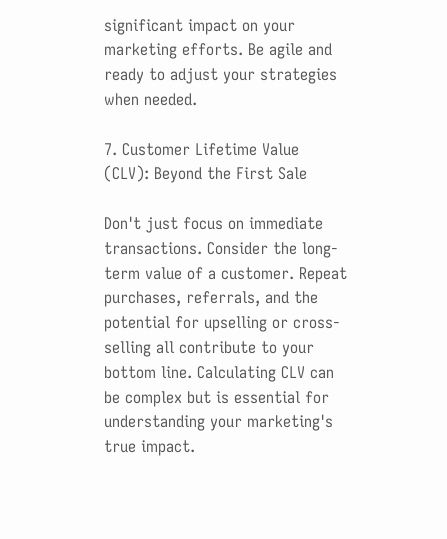significant impact on your marketing efforts. Be agile and ready to adjust your strategies when needed.

7. Customer Lifetime Value (CLV): Beyond the First Sale

Don't just focus on immediate transactions. Consider the long-term value of a customer. Repeat purchases, referrals, and the potential for upselling or cross-selling all contribute to your bottom line. Calculating CLV can be complex but is essential for understanding your marketing's true impact.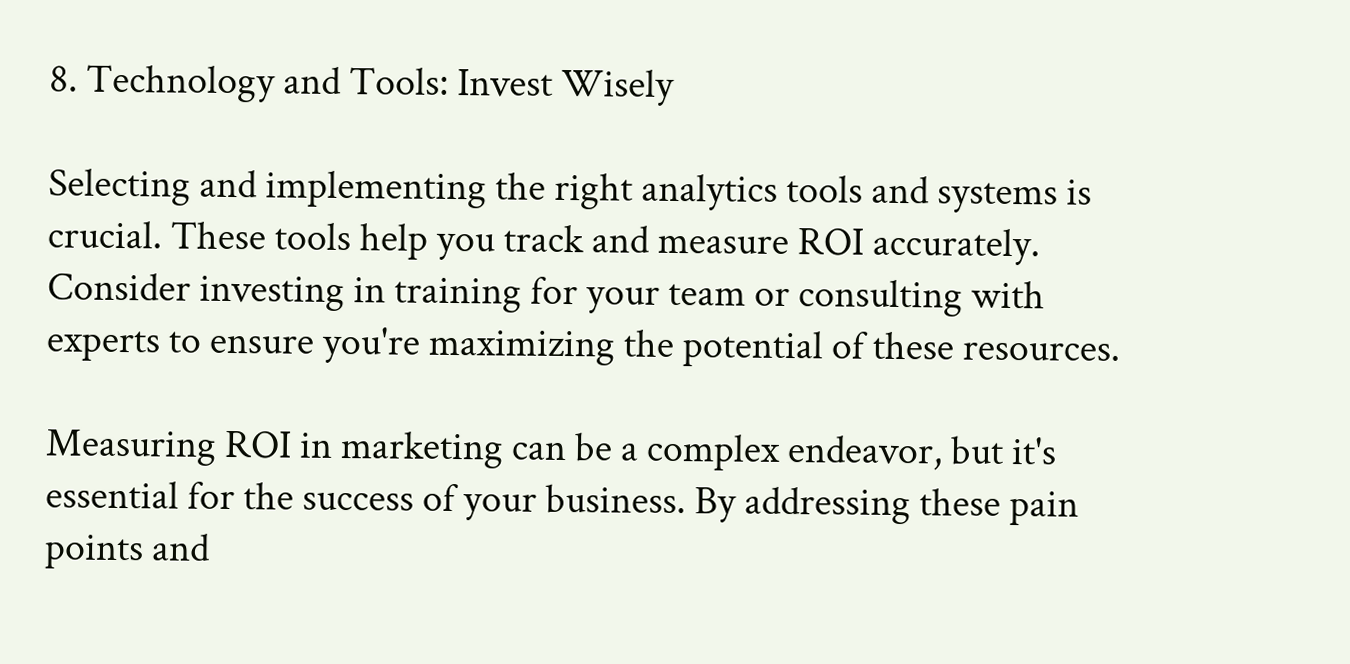8. Technology and Tools: Invest Wisely

Selecting and implementing the right analytics tools and systems is crucial. These tools help you track and measure ROI accurately. Consider investing in training for your team or consulting with experts to ensure you're maximizing the potential of these resources.

Measuring ROI in marketing can be a complex endeavor, but it's essential for the success of your business. By addressing these pain points and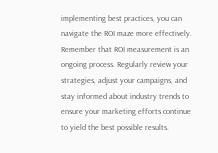implementing best practices, you can navigate the ROI maze more effectively. Remember that ROI measurement is an ongoing process. Regularly review your strategies, adjust your campaigns, and stay informed about industry trends to ensure your marketing efforts continue to yield the best possible results.